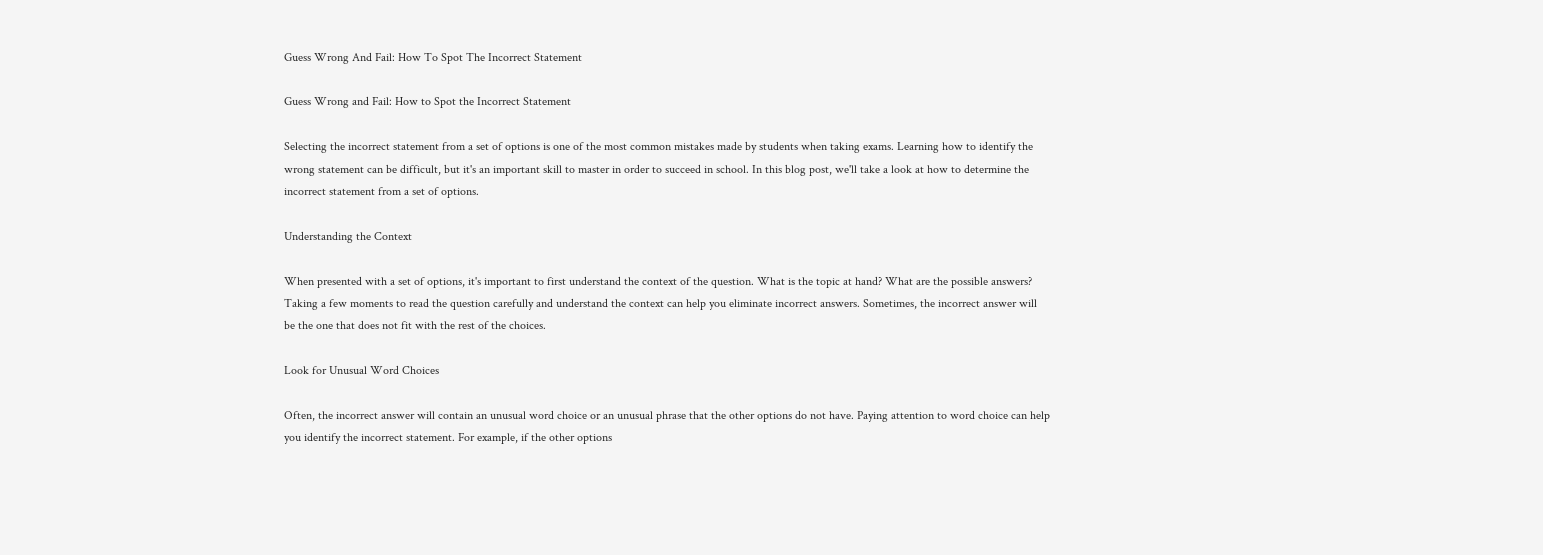Guess Wrong And Fail: How To Spot The Incorrect Statement

Guess Wrong and Fail: How to Spot the Incorrect Statement

Selecting the incorrect statement from a set of options is one of the most common mistakes made by students when taking exams. Learning how to identify the wrong statement can be difficult, but it's an important skill to master in order to succeed in school. In this blog post, we'll take a look at how to determine the incorrect statement from a set of options.

Understanding the Context

When presented with a set of options, it's important to first understand the context of the question. What is the topic at hand? What are the possible answers? Taking a few moments to read the question carefully and understand the context can help you eliminate incorrect answers. Sometimes, the incorrect answer will be the one that does not fit with the rest of the choices.

Look for Unusual Word Choices

Often, the incorrect answer will contain an unusual word choice or an unusual phrase that the other options do not have. Paying attention to word choice can help you identify the incorrect statement. For example, if the other options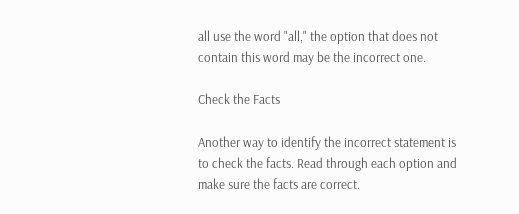all use the word "all," the option that does not contain this word may be the incorrect one.

Check the Facts

Another way to identify the incorrect statement is to check the facts. Read through each option and make sure the facts are correct.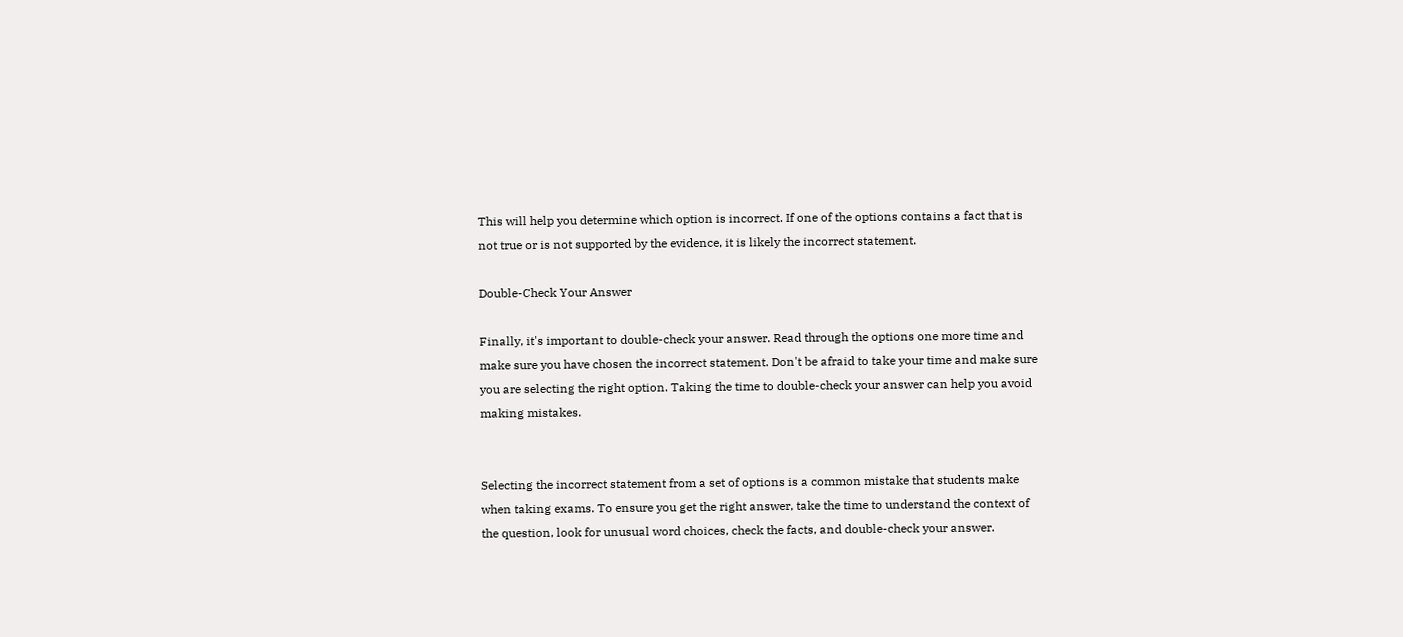This will help you determine which option is incorrect. If one of the options contains a fact that is not true or is not supported by the evidence, it is likely the incorrect statement.

Double-Check Your Answer

Finally, it's important to double-check your answer. Read through the options one more time and make sure you have chosen the incorrect statement. Don't be afraid to take your time and make sure you are selecting the right option. Taking the time to double-check your answer can help you avoid making mistakes.


Selecting the incorrect statement from a set of options is a common mistake that students make when taking exams. To ensure you get the right answer, take the time to understand the context of the question, look for unusual word choices, check the facts, and double-check your answer.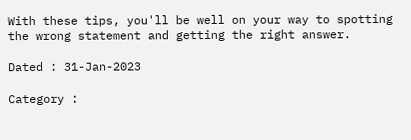With these tips, you'll be well on your way to spotting the wrong statement and getting the right answer.

Dated : 31-Jan-2023

Category :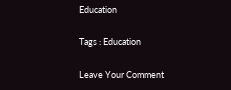Education

Tags : Education

Leave Your Comment